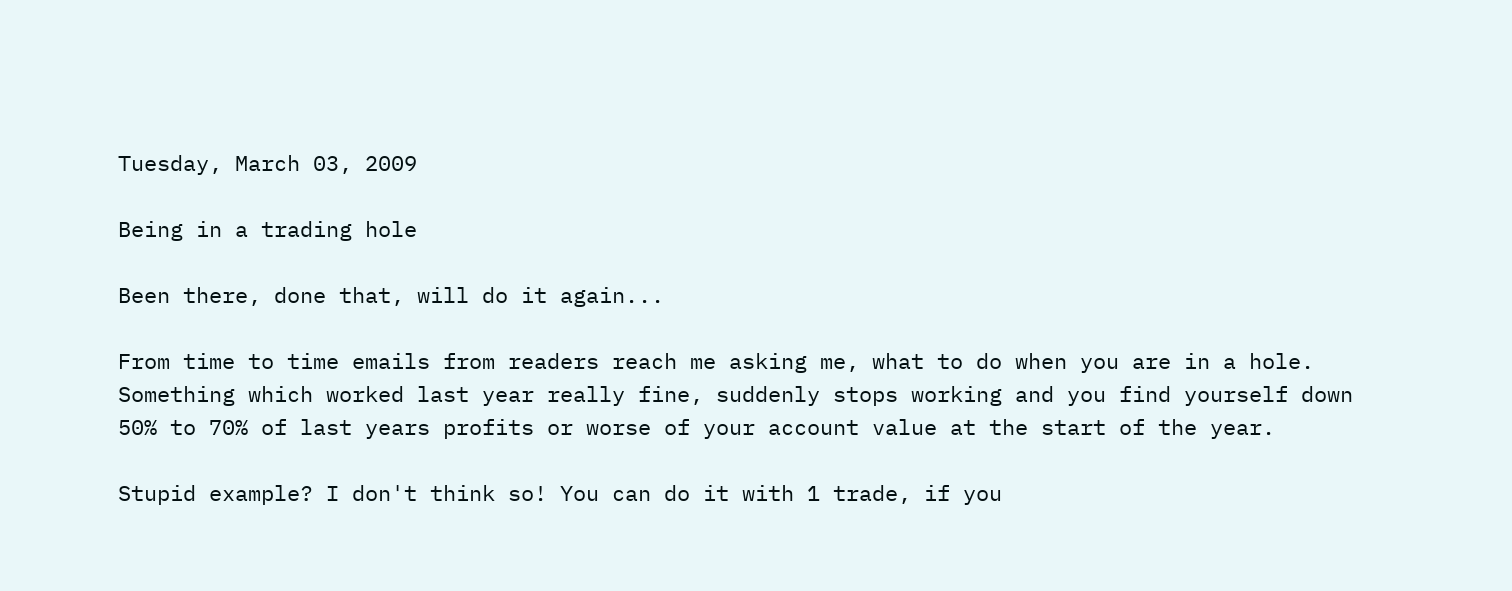Tuesday, March 03, 2009

Being in a trading hole

Been there, done that, will do it again...

From time to time emails from readers reach me asking me, what to do when you are in a hole. Something which worked last year really fine, suddenly stops working and you find yourself down 50% to 70% of last years profits or worse of your account value at the start of the year.

Stupid example? I don't think so! You can do it with 1 trade, if you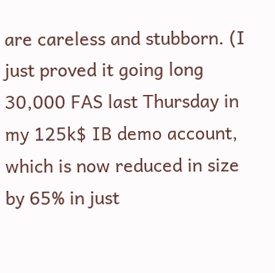are careless and stubborn. (I just proved it going long 30,000 FAS last Thursday in my 125k$ IB demo account, which is now reduced in size by 65% in just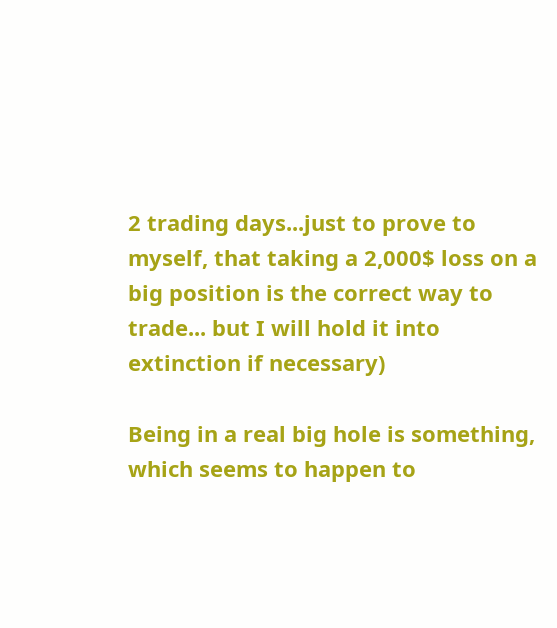2 trading days...just to prove to myself, that taking a 2,000$ loss on a big position is the correct way to trade... but I will hold it into extinction if necessary)

Being in a real big hole is something, which seems to happen to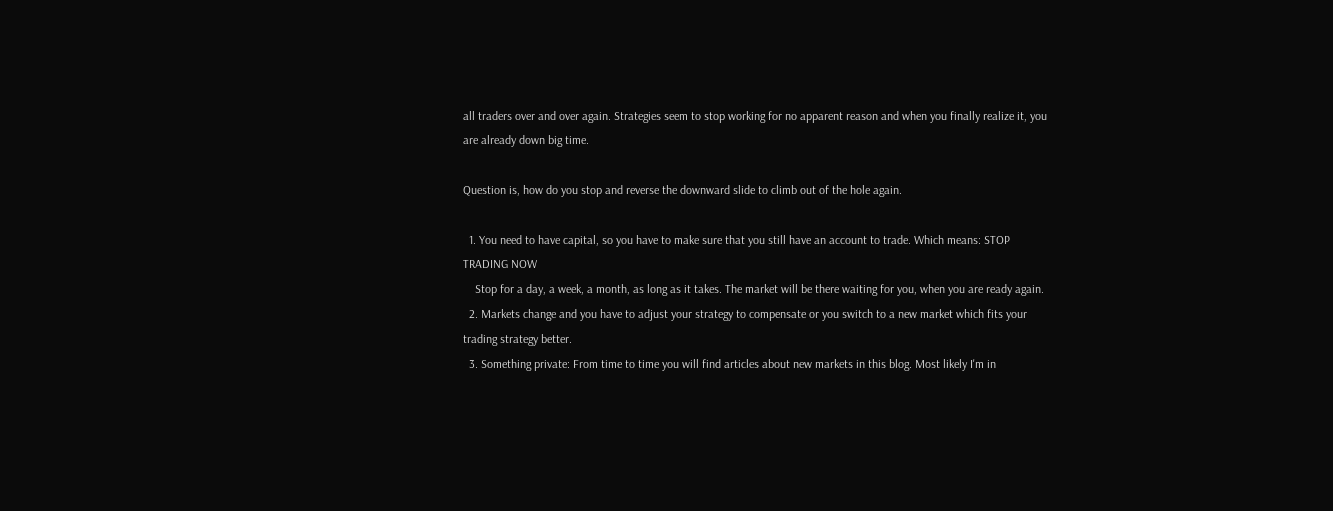all traders over and over again. Strategies seem to stop working for no apparent reason and when you finally realize it, you are already down big time.

Question is, how do you stop and reverse the downward slide to climb out of the hole again.

  1. You need to have capital, so you have to make sure that you still have an account to trade. Which means: STOP TRADING NOW
    Stop for a day, a week, a month, as long as it takes. The market will be there waiting for you, when you are ready again.
  2. Markets change and you have to adjust your strategy to compensate or you switch to a new market which fits your trading strategy better.
  3. Something private: From time to time you will find articles about new markets in this blog. Most likely I'm in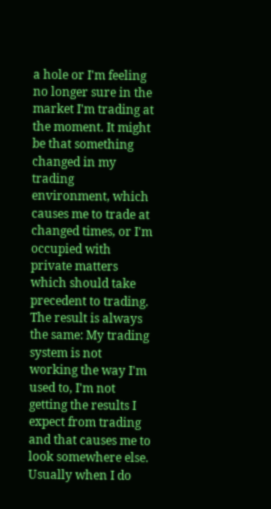a hole or I'm feeling no longer sure in the market I'm trading at the moment. It might be that something changed in my trading environment, which causes me to trade at changed times, or I'm occupied with private matters which should take precedent to trading. The result is always the same: My trading system is not working the way I'm used to, I'm not getting the results I expect from trading and that causes me to look somewhere else. Usually when I do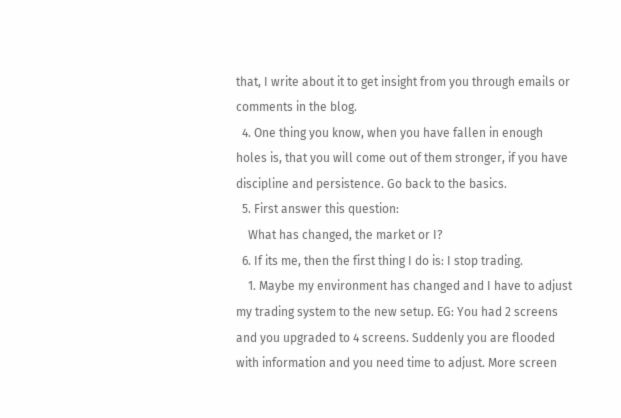that, I write about it to get insight from you through emails or comments in the blog.
  4. One thing you know, when you have fallen in enough holes is, that you will come out of them stronger, if you have discipline and persistence. Go back to the basics.
  5. First answer this question:
    What has changed, the market or I?
  6. If its me, then the first thing I do is: I stop trading.
    1. Maybe my environment has changed and I have to adjust my trading system to the new setup. EG: You had 2 screens and you upgraded to 4 screens. Suddenly you are flooded with information and you need time to adjust. More screen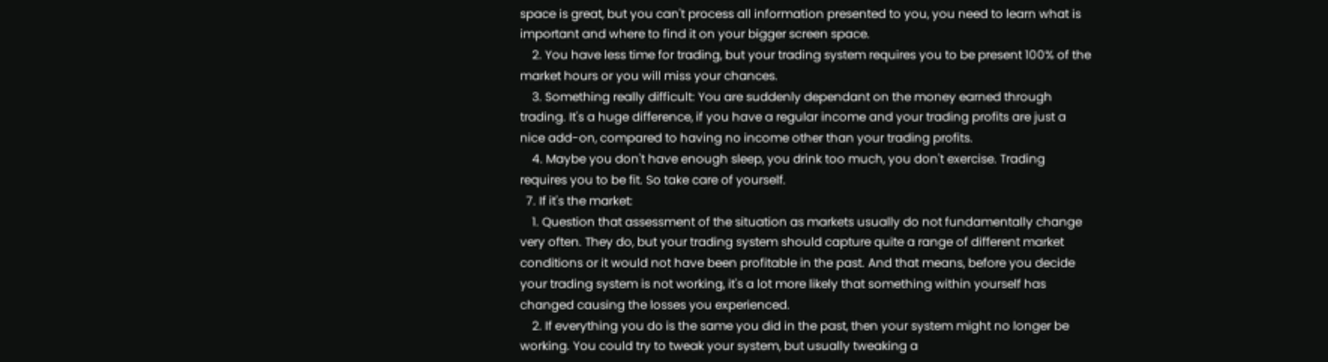space is great, but you can't process all information presented to you, you need to learn what is important and where to find it on your bigger screen space.
    2. You have less time for trading, but your trading system requires you to be present 100% of the market hours or you will miss your chances.
    3. Something really difficult: You are suddenly dependant on the money earned through trading. It's a huge difference, if you have a regular income and your trading profits are just a nice add-on, compared to having no income other than your trading profits.
    4. Maybe you don't have enough sleep, you drink too much, you don't exercise. Trading requires you to be fit. So take care of yourself.
  7. If it's the market:
    1. Question that assessment of the situation as markets usually do not fundamentally change very often. They do, but your trading system should capture quite a range of different market conditions or it would not have been profitable in the past. And that means, before you decide your trading system is not working, it's a lot more likely that something within yourself has changed causing the losses you experienced.
    2. If everything you do is the same you did in the past, then your system might no longer be working. You could try to tweak your system, but usually tweaking a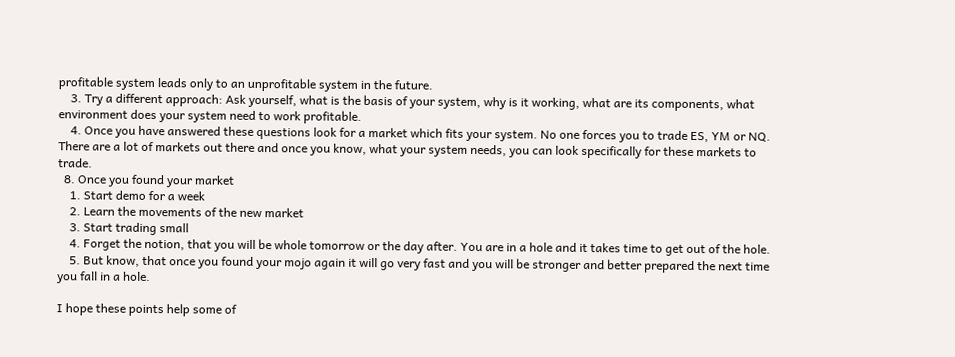profitable system leads only to an unprofitable system in the future.
    3. Try a different approach: Ask yourself, what is the basis of your system, why is it working, what are its components, what environment does your system need to work profitable.
    4. Once you have answered these questions look for a market which fits your system. No one forces you to trade ES, YM or NQ. There are a lot of markets out there and once you know, what your system needs, you can look specifically for these markets to trade.
  8. Once you found your market
    1. Start demo for a week
    2. Learn the movements of the new market
    3. Start trading small
    4. Forget the notion, that you will be whole tomorrow or the day after. You are in a hole and it takes time to get out of the hole.
    5. But know, that once you found your mojo again it will go very fast and you will be stronger and better prepared the next time you fall in a hole.

I hope these points help some of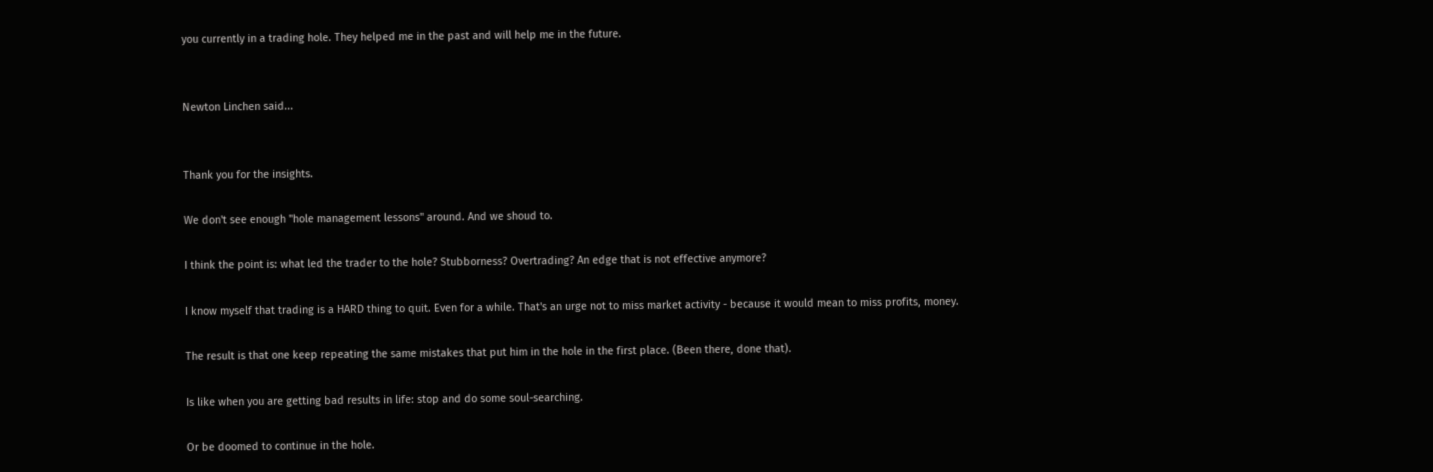you currently in a trading hole. They helped me in the past and will help me in the future.


Newton Linchen said...


Thank you for the insights.

We don't see enough "hole management lessons" around. And we shoud to.

I think the point is: what led the trader to the hole? Stubborness? Overtrading? An edge that is not effective anymore?

I know myself that trading is a HARD thing to quit. Even for a while. That's an urge not to miss market activity - because it would mean to miss profits, money.

The result is that one keep repeating the same mistakes that put him in the hole in the first place. (Been there, done that).

Is like when you are getting bad results in life: stop and do some soul-searching.

Or be doomed to continue in the hole.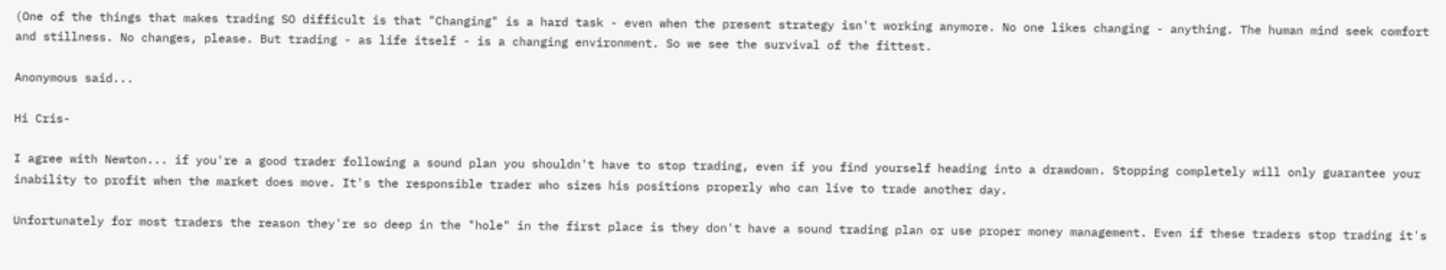(One of the things that makes trading SO difficult is that "Changing" is a hard task - even when the present strategy isn't working anymore. No one likes changing - anything. The human mind seek comfort and stillness. No changes, please. But trading - as life itself - is a changing environment. So we see the survival of the fittest.

Anonymous said...

Hi Cris-

I agree with Newton... if you're a good trader following a sound plan you shouldn't have to stop trading, even if you find yourself heading into a drawdown. Stopping completely will only guarantee your inability to profit when the market does move. It's the responsible trader who sizes his positions properly who can live to trade another day.

Unfortunately for most traders the reason they're so deep in the "hole" in the first place is they don't have a sound trading plan or use proper money management. Even if these traders stop trading it's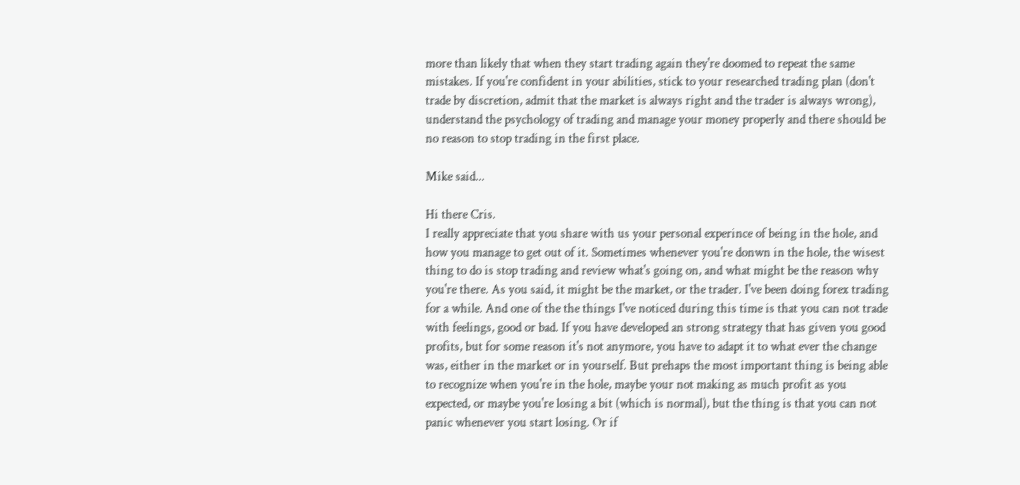more than likely that when they start trading again they're doomed to repeat the same mistakes. If you're confident in your abilities, stick to your researched trading plan (don't trade by discretion, admit that the market is always right and the trader is always wrong), understand the psychology of trading and manage your money properly and there should be no reason to stop trading in the first place.

Mike said...

Hi there Cris.
I really appreciate that you share with us your personal experince of being in the hole, and how you manage to get out of it. Sometimes whenever you're donwn in the hole, the wisest thing to do is stop trading and review what's going on, and what might be the reason why you're there. As you said, it might be the market, or the trader. I've been doing forex trading for a while. And one of the the things I've noticed during this time is that you can not trade with feelings, good or bad. If you have developed an strong strategy that has given you good profits, but for some reason it's not anymore, you have to adapt it to what ever the change was, either in the market or in yourself. But prehaps the most important thing is being able to recognize when you're in the hole, maybe your not making as much profit as you expected, or maybe you're losing a bit (which is normal), but the thing is that you can not panic whenever you start losing. Or if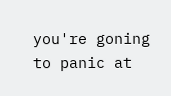you're goning to panic at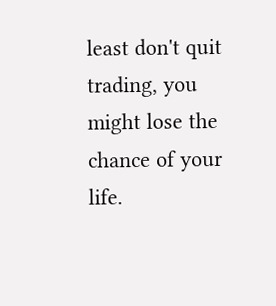least don't quit trading, you might lose the chance of your life.